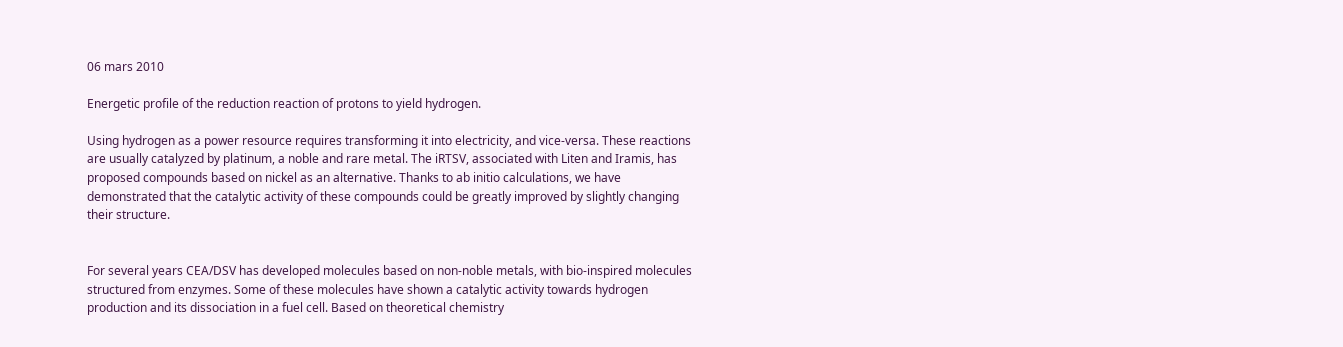06 mars 2010

Energetic profile of the reduction reaction of protons to yield hydrogen.

Using hydrogen as a power resource requires transforming it into electricity, and vice-versa. These reactions are usually catalyzed by platinum, a noble and rare metal. The iRTSV, associated with Liten and Iramis, has proposed compounds based on nickel as an alternative. Thanks to ab initio calculations, we have demonstrated that the catalytic activity of these compounds could be greatly improved by slightly changing their structure.


For several years CEA/DSV has developed molecules based on non-noble metals, with bio-inspired molecules structured from enzymes. Some of these molecules have shown a catalytic activity towards hydrogen production and its dissociation in a fuel cell. Based on theoretical chemistry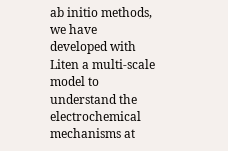ab initio methods, we have developed with Liten a multi-scale model to understand the electrochemical mechanisms at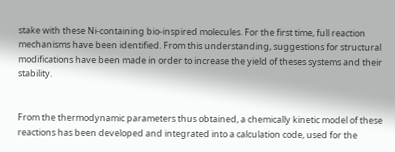stake with these Ni-containing bio-inspired molecules. For the first time, full reaction mechanisms have been identified. From this understanding, suggestions for structural modifications have been made in order to increase the yield of theses systems and their stability.


From the thermodynamic parameters thus obtained, a chemically kinetic model of these reactions has been developed and integrated into a calculation code, used for the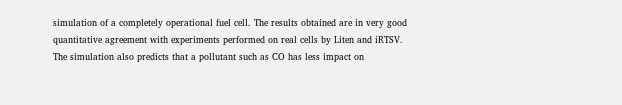simulation of a completely operational fuel cell. The results obtained are in very good quantitative agreement with experiments performed on real cells by Liten and iRTSV. The simulation also predicts that a pollutant such as CO has less impact on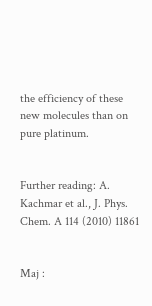the efficiency of these new molecules than on pure platinum.


Further reading: A. Kachmar et al., J. Phys. Chem. A 114 (2010) 11861


Maj :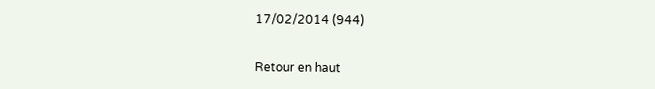17/02/2014 (944)


Retour en haut